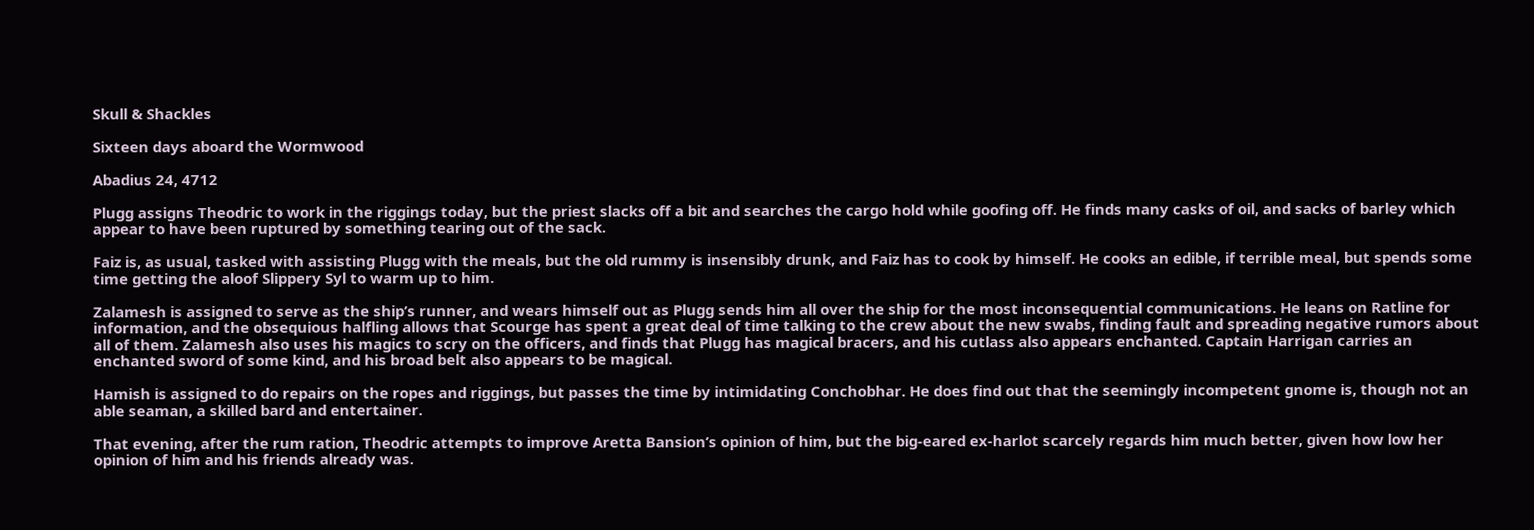Skull & Shackles

Sixteen days aboard the Wormwood

Abadius 24, 4712

Plugg assigns Theodric to work in the riggings today, but the priest slacks off a bit and searches the cargo hold while goofing off. He finds many casks of oil, and sacks of barley which appear to have been ruptured by something tearing out of the sack.

Faiz is, as usual, tasked with assisting Plugg with the meals, but the old rummy is insensibly drunk, and Faiz has to cook by himself. He cooks an edible, if terrible meal, but spends some time getting the aloof Slippery Syl to warm up to him.

Zalamesh is assigned to serve as the ship’s runner, and wears himself out as Plugg sends him all over the ship for the most inconsequential communications. He leans on Ratline for information, and the obsequious halfling allows that Scourge has spent a great deal of time talking to the crew about the new swabs, finding fault and spreading negative rumors about all of them. Zalamesh also uses his magics to scry on the officers, and finds that Plugg has magical bracers, and his cutlass also appears enchanted. Captain Harrigan carries an enchanted sword of some kind, and his broad belt also appears to be magical.

Hamish is assigned to do repairs on the ropes and riggings, but passes the time by intimidating Conchobhar. He does find out that the seemingly incompetent gnome is, though not an able seaman, a skilled bard and entertainer.

That evening, after the rum ration, Theodric attempts to improve Aretta Bansion’s opinion of him, but the big-eared ex-harlot scarcely regards him much better, given how low her opinion of him and his friends already was.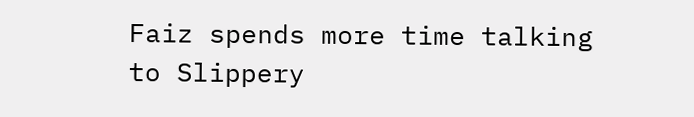Faiz spends more time talking to Slippery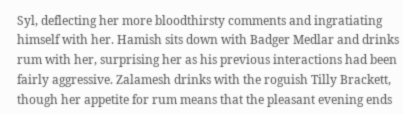Syl, deflecting her more bloodthirsty comments and ingratiating himself with her. Hamish sits down with Badger Medlar and drinks rum with her, surprising her as his previous interactions had been fairly aggressive. Zalamesh drinks with the roguish Tilly Brackett, though her appetite for rum means that the pleasant evening ends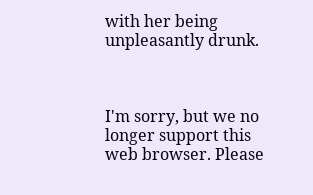with her being unpleasantly drunk.



I'm sorry, but we no longer support this web browser. Please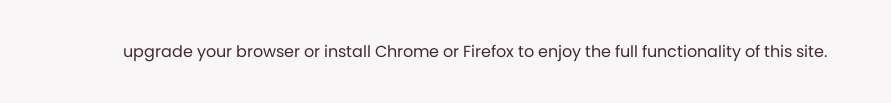upgrade your browser or install Chrome or Firefox to enjoy the full functionality of this site.